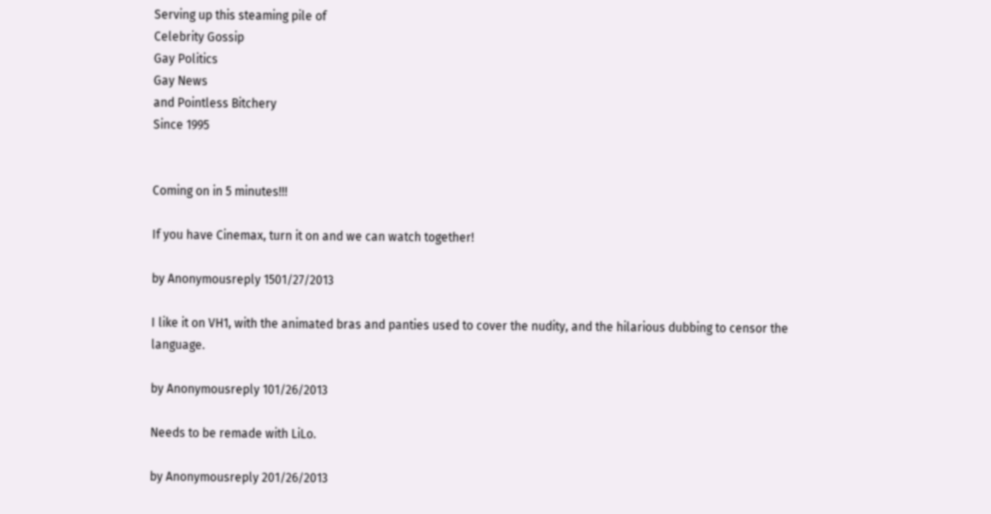Serving up this steaming pile of
Celebrity Gossip
Gay Politics
Gay News
and Pointless Bitchery
Since 1995


Coming on in 5 minutes!!!

If you have Cinemax, turn it on and we can watch together!

by Anonymousreply 1501/27/2013

I like it on VH1, with the animated bras and panties used to cover the nudity, and the hilarious dubbing to censor the language.

by Anonymousreply 101/26/2013

Needs to be remade with LiLo.

by Anonymousreply 201/26/2013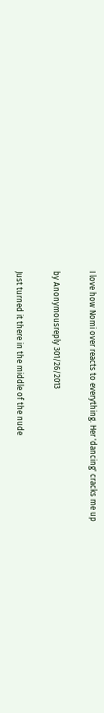I love how Nomi over reacts to everything. Her 'dancing' cracks me up

by Anonymousreply 301/26/2013

Just turned it there in the middle of the nude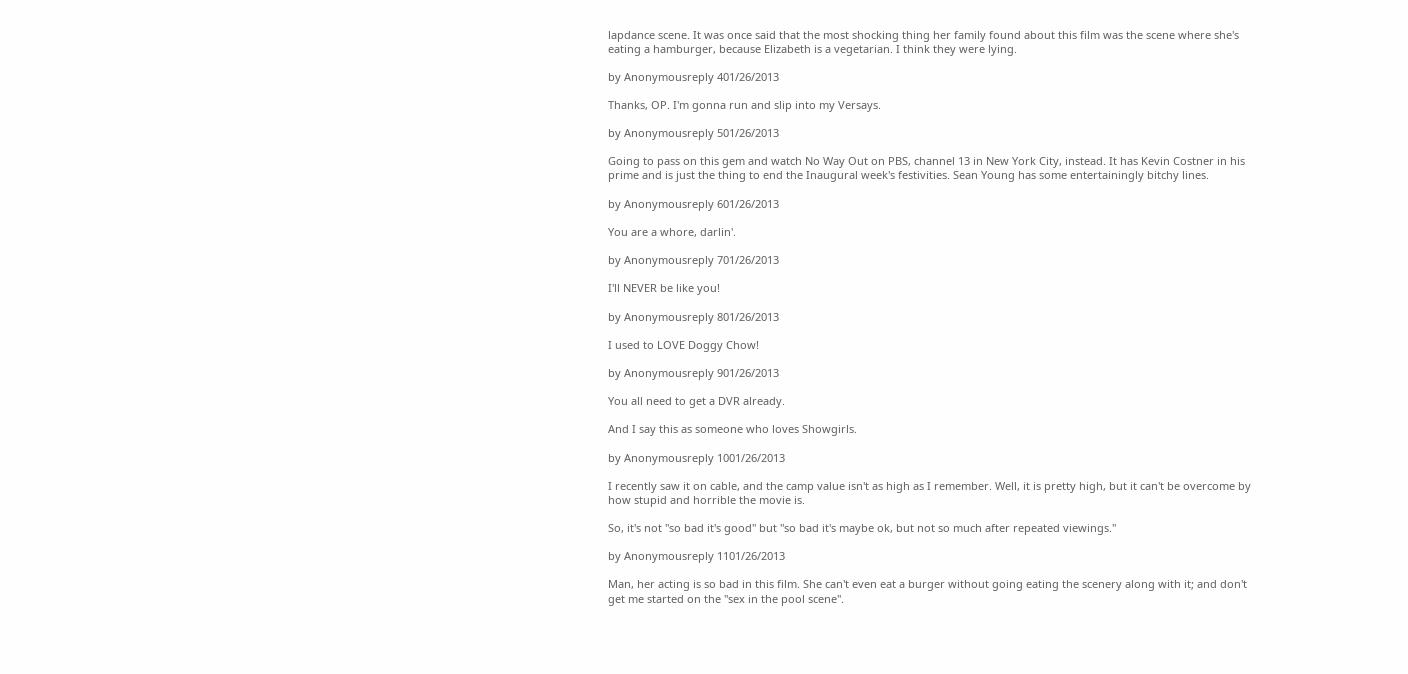lapdance scene. It was once said that the most shocking thing her family found about this film was the scene where she's eating a hamburger, because Elizabeth is a vegetarian. I think they were lying.

by Anonymousreply 401/26/2013

Thanks, OP. I'm gonna run and slip into my Versays.

by Anonymousreply 501/26/2013

Going to pass on this gem and watch No Way Out on PBS, channel 13 in New York City, instead. It has Kevin Costner in his prime and is just the thing to end the Inaugural week's festivities. Sean Young has some entertainingly bitchy lines.

by Anonymousreply 601/26/2013

You are a whore, darlin'.

by Anonymousreply 701/26/2013

I'll NEVER be like you!

by Anonymousreply 801/26/2013

I used to LOVE Doggy Chow!

by Anonymousreply 901/26/2013

You all need to get a DVR already.

And I say this as someone who loves Showgirls.

by Anonymousreply 1001/26/2013

I recently saw it on cable, and the camp value isn't as high as I remember. Well, it is pretty high, but it can't be overcome by how stupid and horrible the movie is.

So, it's not "so bad it's good" but "so bad it's maybe ok, but not so much after repeated viewings."

by Anonymousreply 1101/26/2013

Man, her acting is so bad in this film. She can't even eat a burger without going eating the scenery along with it; and don't get me started on the "sex in the pool scene".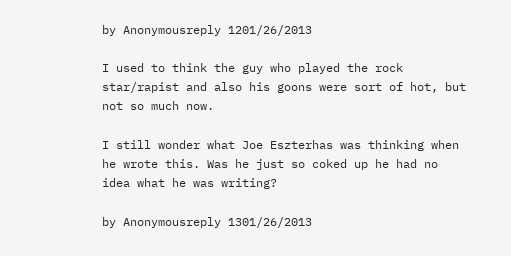by Anonymousreply 1201/26/2013

I used to think the guy who played the rock star/rapist and also his goons were sort of hot, but not so much now.

I still wonder what Joe Eszterhas was thinking when he wrote this. Was he just so coked up he had no idea what he was writing?

by Anonymousreply 1301/26/2013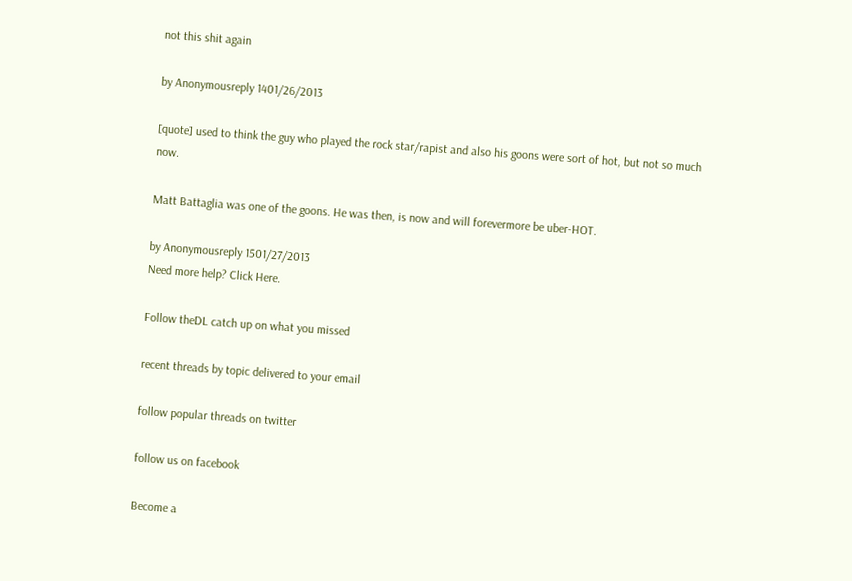not this shit again

by Anonymousreply 1401/26/2013

[quote] used to think the guy who played the rock star/rapist and also his goons were sort of hot, but not so much now.

Matt Battaglia was one of the goons. He was then, is now and will forevermore be uber-HOT.

by Anonymousreply 1501/27/2013
Need more help? Click Here.

Follow theDL catch up on what you missed

recent threads by topic delivered to your email

follow popular threads on twitter

follow us on facebook

Become a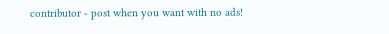contributor - post when you want with no ads!